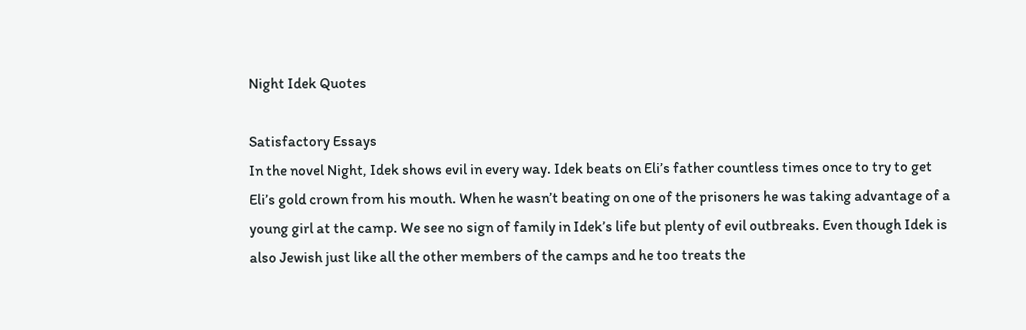Night Idek Quotes

Satisfactory Essays
In the novel Night, Idek shows evil in every way. Idek beats on Eli’s father countless times once to try to get Eli’s gold crown from his mouth. When he wasn’t beating on one of the prisoners he was taking advantage of a young girl at the camp. We see no sign of family in Idek’s life but plenty of evil outbreaks. Even though Idek is also Jewish just like all the other members of the camps and he too treats the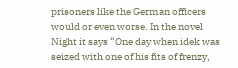prisoners like the German officers would or even worse. In the novel Night it says “One day when idek was seized with one of his fits of frenzy,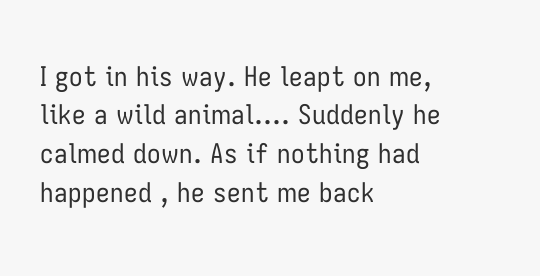I got in his way. He leapt on me, like a wild animal…. Suddenly he calmed down. As if nothing had happened , he sent me back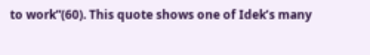to work”(60). This quote shows one of Idek’s many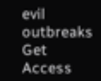evil outbreaks
Get Access